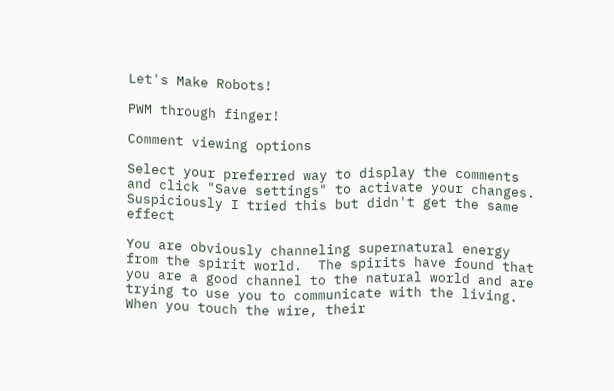Let's Make Robots!

PWM through finger!

Comment viewing options

Select your preferred way to display the comments and click "Save settings" to activate your changes.
Suspiciously I tried this but didn't get the same effect

You are obviously channeling supernatural energy from the spirit world.  The spirits have found that you are a good channel to the natural world and are trying to use you to communicate with the living.  When you touch the wire, their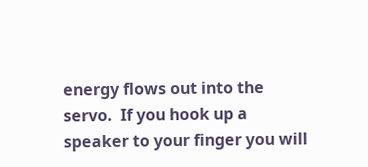energy flows out into the servo.  If you hook up a speaker to your finger you will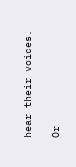hear their voices.

Or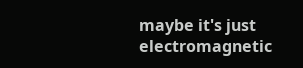maybe it's just electromagnetic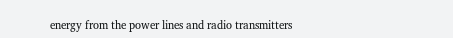energy from the power lines and radio transmitters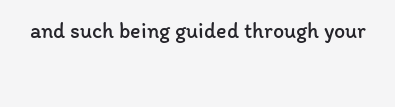and such being guided through your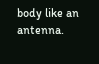body like an antenna.